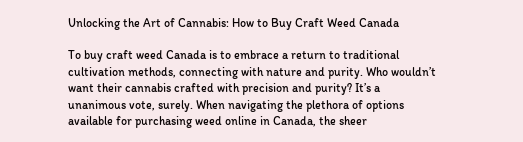Unlocking the Art of Cannabis: How to Buy Craft Weed Canada

To buy craft weed Canada is to embrace a return to traditional cultivation methods, connecting with nature and purity. Who wouldn’t want their cannabis crafted with precision and purity? It’s a unanimous vote, surely. When navigating the plethora of options available for purchasing weed online in Canada, the sheer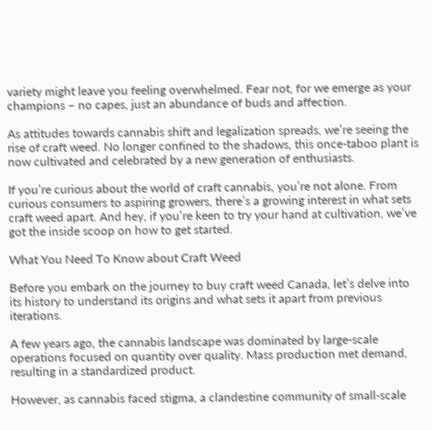variety might leave you feeling overwhelmed. Fear not, for we emerge as your champions – no capes, just an abundance of buds and affection.

As attitudes towards cannabis shift and legalization spreads, we’re seeing the rise of craft weed. No longer confined to the shadows, this once-taboo plant is now cultivated and celebrated by a new generation of enthusiasts.

If you’re curious about the world of craft cannabis, you’re not alone. From curious consumers to aspiring growers, there’s a growing interest in what sets craft weed apart. And hey, if you’re keen to try your hand at cultivation, we’ve got the inside scoop on how to get started.

What You Need To Know about Craft Weed

Before you embark on the journey to buy craft weed Canada, let’s delve into its history to understand its origins and what sets it apart from previous iterations.

A few years ago, the cannabis landscape was dominated by large-scale operations focused on quantity over quality. Mass production met demand, resulting in a standardized product.

However, as cannabis faced stigma, a clandestine community of small-scale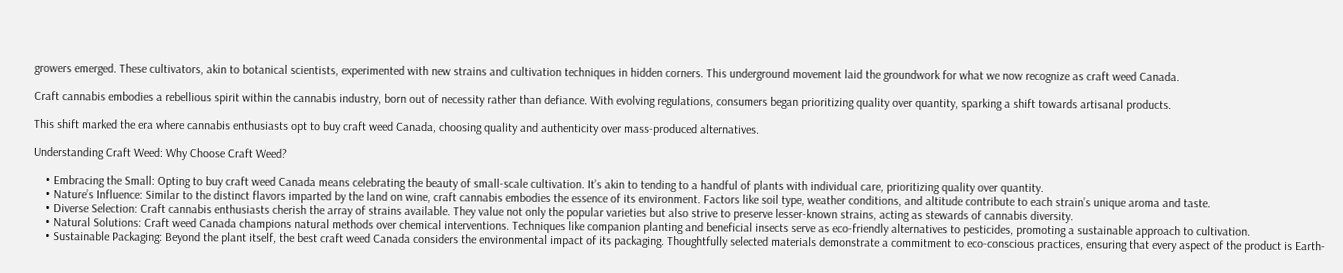growers emerged. These cultivators, akin to botanical scientists, experimented with new strains and cultivation techniques in hidden corners. This underground movement laid the groundwork for what we now recognize as craft weed Canada.

Craft cannabis embodies a rebellious spirit within the cannabis industry, born out of necessity rather than defiance. With evolving regulations, consumers began prioritizing quality over quantity, sparking a shift towards artisanal products.

This shift marked the era where cannabis enthusiasts opt to buy craft weed Canada, choosing quality and authenticity over mass-produced alternatives.

Understanding Craft Weed: Why Choose Craft Weed?

    • Embracing the Small: Opting to buy craft weed Canada means celebrating the beauty of small-scale cultivation. It’s akin to tending to a handful of plants with individual care, prioritizing quality over quantity.
    • Nature’s Influence: Similar to the distinct flavors imparted by the land on wine, craft cannabis embodies the essence of its environment. Factors like soil type, weather conditions, and altitude contribute to each strain’s unique aroma and taste.
    • Diverse Selection: Craft cannabis enthusiasts cherish the array of strains available. They value not only the popular varieties but also strive to preserve lesser-known strains, acting as stewards of cannabis diversity.
    • Natural Solutions: Craft weed Canada champions natural methods over chemical interventions. Techniques like companion planting and beneficial insects serve as eco-friendly alternatives to pesticides, promoting a sustainable approach to cultivation.
    • Sustainable Packaging: Beyond the plant itself, the best craft weed Canada considers the environmental impact of its packaging. Thoughtfully selected materials demonstrate a commitment to eco-conscious practices, ensuring that every aspect of the product is Earth-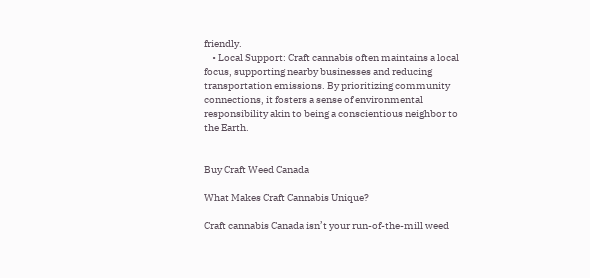friendly.
    • Local Support: Craft cannabis often maintains a local focus, supporting nearby businesses and reducing transportation emissions. By prioritizing community connections, it fosters a sense of environmental responsibility akin to being a conscientious neighbor to the Earth.


Buy Craft Weed Canada

What Makes Craft Cannabis Unique?

Craft cannabis Canada isn’t your run-of-the-mill weed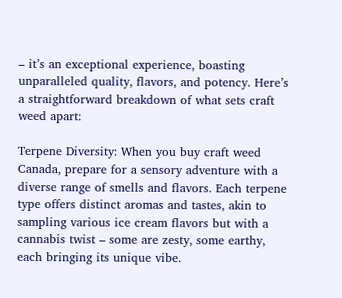– it’s an exceptional experience, boasting unparalleled quality, flavors, and potency. Here’s a straightforward breakdown of what sets craft weed apart:

Terpene Diversity: When you buy craft weed Canada, prepare for a sensory adventure with a diverse range of smells and flavors. Each terpene type offers distinct aromas and tastes, akin to sampling various ice cream flavors but with a cannabis twist – some are zesty, some earthy, each bringing its unique vibe.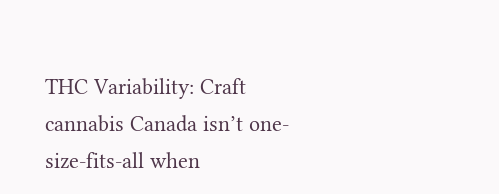THC Variability: Craft cannabis Canada isn’t one-size-fits-all when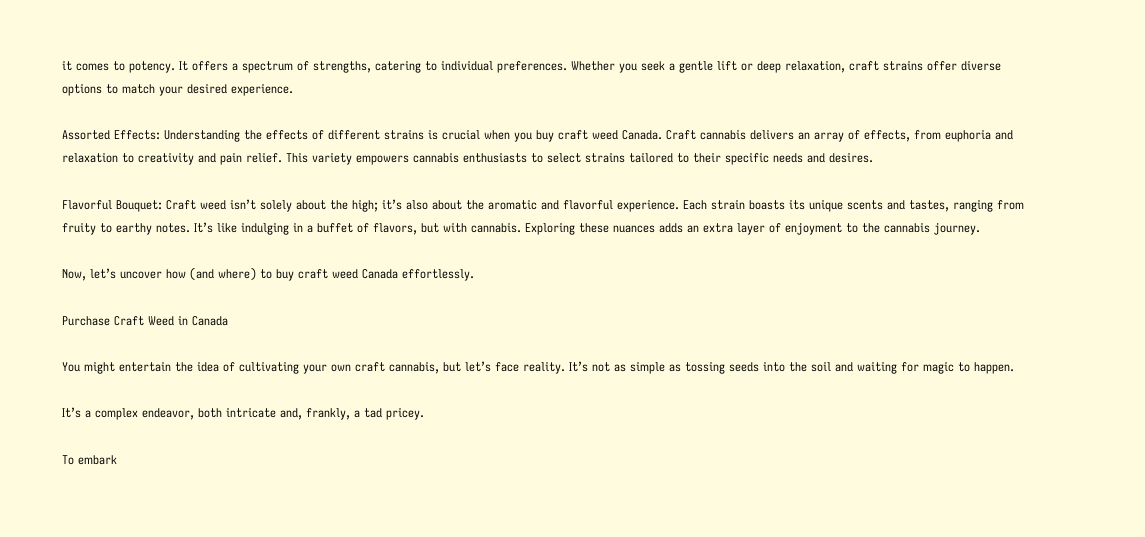it comes to potency. It offers a spectrum of strengths, catering to individual preferences. Whether you seek a gentle lift or deep relaxation, craft strains offer diverse options to match your desired experience.

Assorted Effects: Understanding the effects of different strains is crucial when you buy craft weed Canada. Craft cannabis delivers an array of effects, from euphoria and relaxation to creativity and pain relief. This variety empowers cannabis enthusiasts to select strains tailored to their specific needs and desires.

Flavorful Bouquet: Craft weed isn’t solely about the high; it’s also about the aromatic and flavorful experience. Each strain boasts its unique scents and tastes, ranging from fruity to earthy notes. It’s like indulging in a buffet of flavors, but with cannabis. Exploring these nuances adds an extra layer of enjoyment to the cannabis journey.

Now, let’s uncover how (and where) to buy craft weed Canada effortlessly.

Purchase Craft Weed in Canada

You might entertain the idea of cultivating your own craft cannabis, but let’s face reality. It’s not as simple as tossing seeds into the soil and waiting for magic to happen.

It’s a complex endeavor, both intricate and, frankly, a tad pricey.

To embark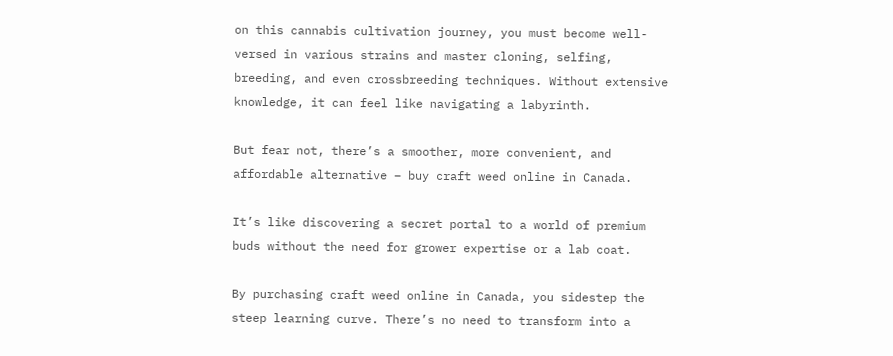on this cannabis cultivation journey, you must become well-versed in various strains and master cloning, selfing, breeding, and even crossbreeding techniques. Without extensive knowledge, it can feel like navigating a labyrinth.

But fear not, there’s a smoother, more convenient, and affordable alternative – buy craft weed online in Canada.

It’s like discovering a secret portal to a world of premium buds without the need for grower expertise or a lab coat.

By purchasing craft weed online in Canada, you sidestep the steep learning curve. There’s no need to transform into a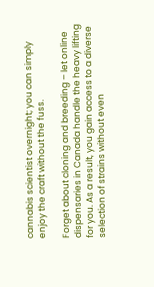cannabis scientist overnight; you can simply enjoy the craft without the fuss.

Forget about cloning and breeding – let online dispensaries in Canada handle the heavy lifting for you. As a result, you gain access to a diverse selection of strains without even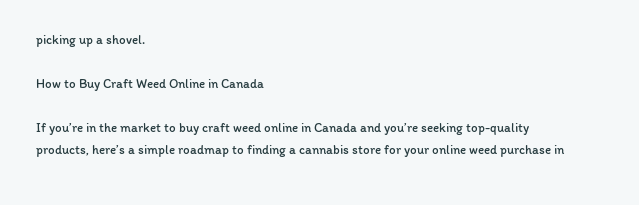picking up a shovel.

How to Buy Craft Weed Online in Canada

If you’re in the market to buy craft weed online in Canada and you’re seeking top-quality products, here’s a simple roadmap to finding a cannabis store for your online weed purchase in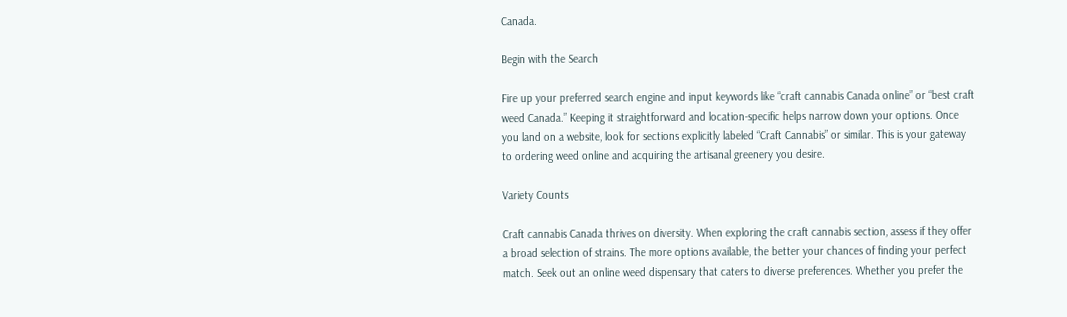Canada.

Begin with the Search

Fire up your preferred search engine and input keywords like “craft cannabis Canada online” or “best craft weed Canada.” Keeping it straightforward and location-specific helps narrow down your options. Once you land on a website, look for sections explicitly labeled “Craft Cannabis” or similar. This is your gateway to ordering weed online and acquiring the artisanal greenery you desire.

Variety Counts

Craft cannabis Canada thrives on diversity. When exploring the craft cannabis section, assess if they offer a broad selection of strains. The more options available, the better your chances of finding your perfect match. Seek out an online weed dispensary that caters to diverse preferences. Whether you prefer the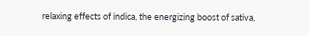relaxing effects of indica, the energizing boost of sativa,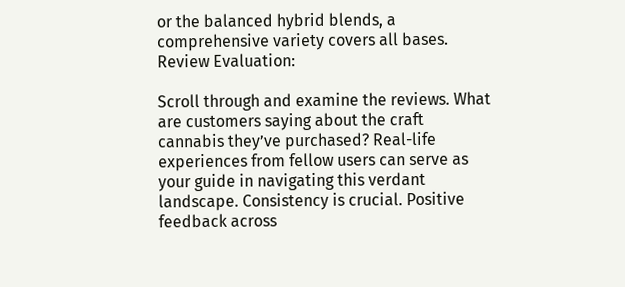or the balanced hybrid blends, a comprehensive variety covers all bases. Review Evaluation:

Scroll through and examine the reviews. What are customers saying about the craft cannabis they’ve purchased? Real-life experiences from fellow users can serve as your guide in navigating this verdant landscape. Consistency is crucial. Positive feedback across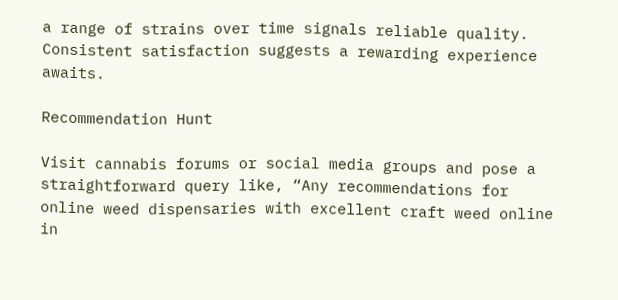a range of strains over time signals reliable quality. Consistent satisfaction suggests a rewarding experience awaits.

Recommendation Hunt

Visit cannabis forums or social media groups and pose a straightforward query like, “Any recommendations for online weed dispensaries with excellent craft weed online in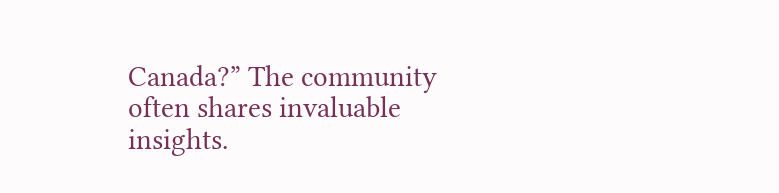Canada?” The community often shares invaluable insights.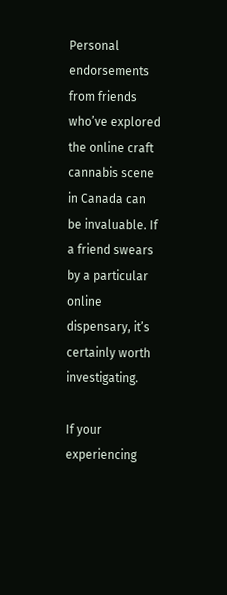Personal endorsements from friends who’ve explored the online craft cannabis scene in Canada can be invaluable. If a friend swears by a particular online dispensary, it’s certainly worth investigating.

If your experiencing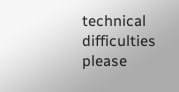technical difficulties please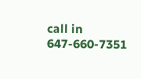call in 647-660-7351